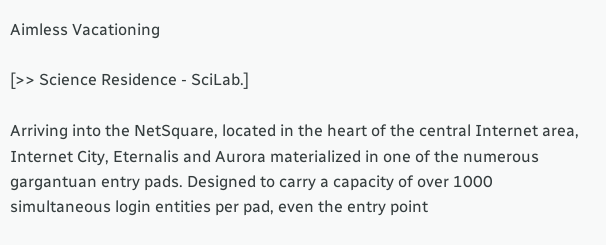Aimless Vacationing

[>> Science Residence - SciLab.]

Arriving into the NetSquare, located in the heart of the central Internet area, Internet City, Eternalis and Aurora materialized in one of the numerous gargantuan entry pads. Designed to carry a capacity of over 1000 simultaneous login entities per pad, even the entry point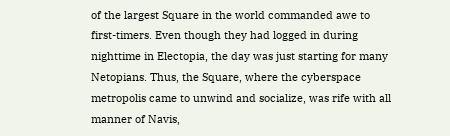of the largest Square in the world commanded awe to first-timers. Even though they had logged in during nighttime in Electopia, the day was just starting for many Netopians. Thus, the Square, where the cyberspace metropolis came to unwind and socialize, was rife with all manner of Navis,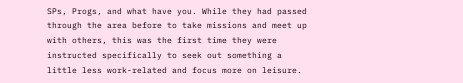SPs, Progs, and what have you. While they had passed through the area before to take missions and meet up with others, this was the first time they were instructed specifically to seek out something a little less work-related and focus more on leisure.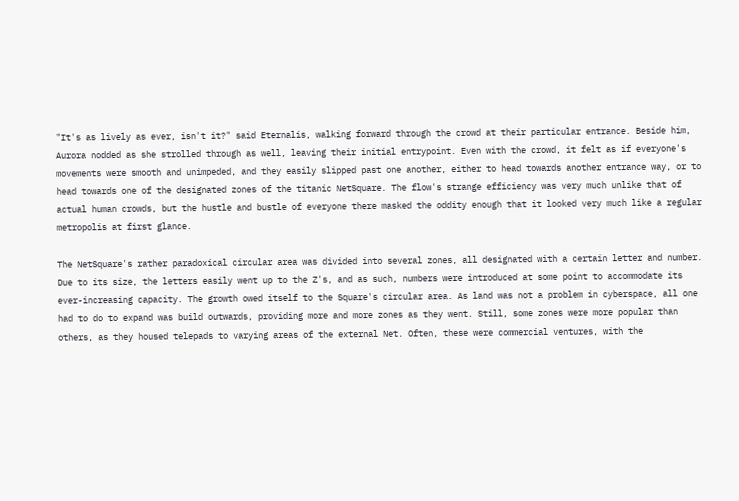"It's as lively as ever, isn't it?" said Eternalis, walking forward through the crowd at their particular entrance. Beside him, Aurora nodded as she strolled through as well, leaving their initial entrypoint. Even with the crowd, it felt as if everyone's movements were smooth and unimpeded, and they easily slipped past one another, either to head towards another entrance way, or to head towards one of the designated zones of the titanic NetSquare. The flow's strange efficiency was very much unlike that of actual human crowds, but the hustle and bustle of everyone there masked the oddity enough that it looked very much like a regular metropolis at first glance.

The NetSquare's rather paradoxical circular area was divided into several zones, all designated with a certain letter and number. Due to its size, the letters easily went up to the Z's, and as such, numbers were introduced at some point to accommodate its ever-increasing capacity. The growth owed itself to the Square's circular area. As land was not a problem in cyberspace, all one had to do to expand was build outwards, providing more and more zones as they went. Still, some zones were more popular than others, as they housed telepads to varying areas of the external Net. Often, these were commercial ventures, with the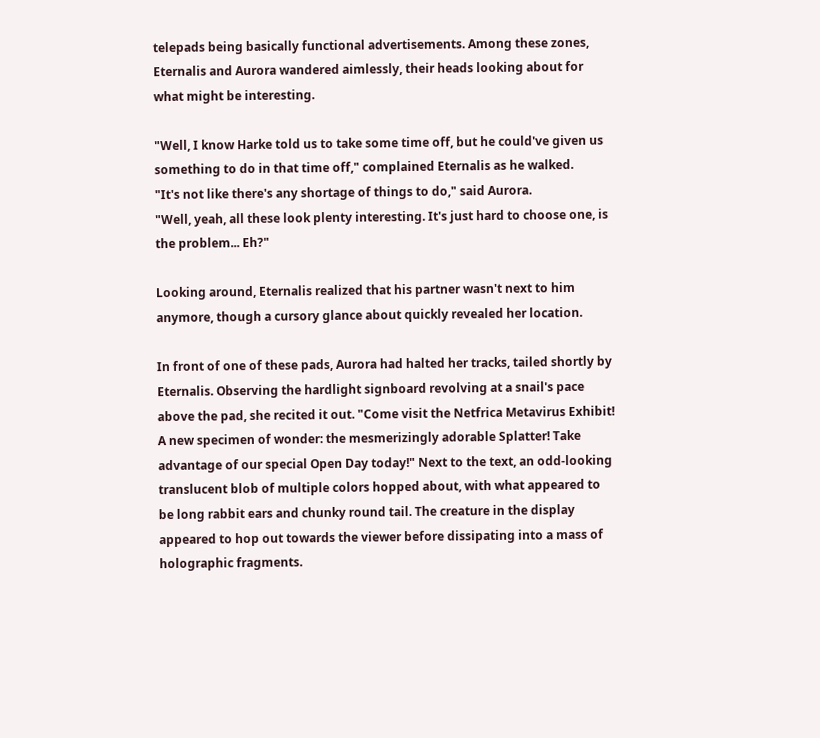telepads being basically functional advertisements. Among these zones, Eternalis and Aurora wandered aimlessly, their heads looking about for what might be interesting.

"Well, I know Harke told us to take some time off, but he could've given us something to do in that time off," complained Eternalis as he walked.
"It's not like there's any shortage of things to do," said Aurora.
"Well, yeah, all these look plenty interesting. It's just hard to choose one, is the problem... Eh?"

Looking around, Eternalis realized that his partner wasn't next to him anymore, though a cursory glance about quickly revealed her location.

In front of one of these pads, Aurora had halted her tracks, tailed shortly by Eternalis. Observing the hardlight signboard revolving at a snail's pace above the pad, she recited it out. "Come visit the Netfrica Metavirus Exhibit! A new specimen of wonder: the mesmerizingly adorable Splatter! Take advantage of our special Open Day today!" Next to the text, an odd-looking translucent blob of multiple colors hopped about, with what appeared to be long rabbit ears and chunky round tail. The creature in the display appeared to hop out towards the viewer before dissipating into a mass of holographic fragments.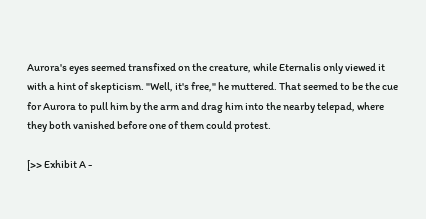Aurora's eyes seemed transfixed on the creature, while Eternalis only viewed it with a hint of skepticism. "Well, it's free," he muttered. That seemed to be the cue for Aurora to pull him by the arm and drag him into the nearby telepad, where they both vanished before one of them could protest.

[>> Exhibit A -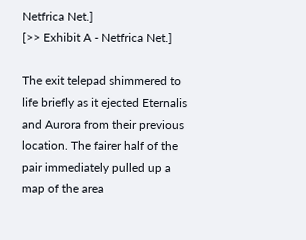Netfrica Net.]
[>> Exhibit A - Netfrica Net.]

The exit telepad shimmered to life briefly as it ejected Eternalis and Aurora from their previous location. The fairer half of the pair immediately pulled up a map of the area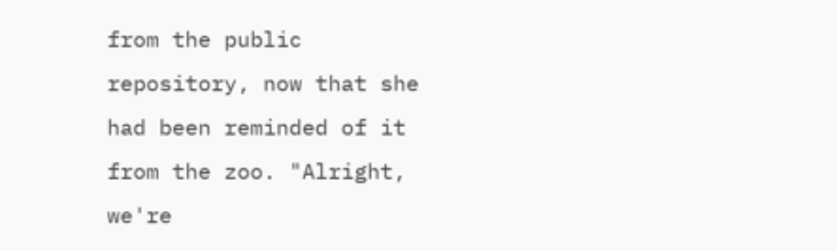from the public repository, now that she had been reminded of it from the zoo. "Alright, we're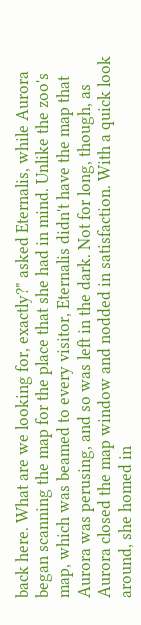back here. What are we looking for, exactly?" asked Eternalis, while Aurora began scanning the map for the place that she had in mind. Unlike the zoo's map, which was beamed to every visitor, Eternalis didn't have the map that Aurora was perusing, and so was left in the dark. Not for long, though, as Aurora closed the map window and nodded in satisfaction. With a quick look around, she homed in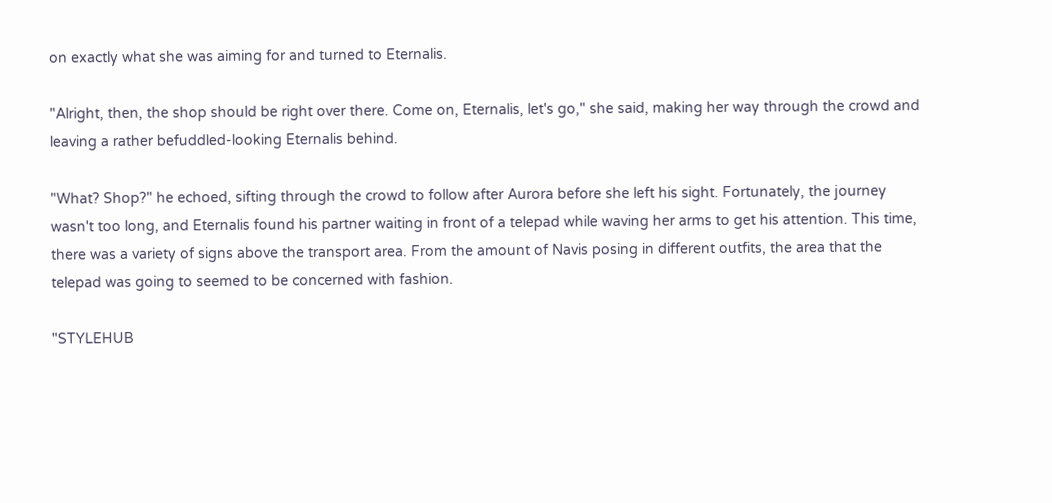on exactly what she was aiming for and turned to Eternalis.

"Alright, then, the shop should be right over there. Come on, Eternalis, let's go," she said, making her way through the crowd and leaving a rather befuddled-looking Eternalis behind.

"What? Shop?" he echoed, sifting through the crowd to follow after Aurora before she left his sight. Fortunately, the journey wasn't too long, and Eternalis found his partner waiting in front of a telepad while waving her arms to get his attention. This time, there was a variety of signs above the transport area. From the amount of Navis posing in different outfits, the area that the telepad was going to seemed to be concerned with fashion.

"STYLEHUB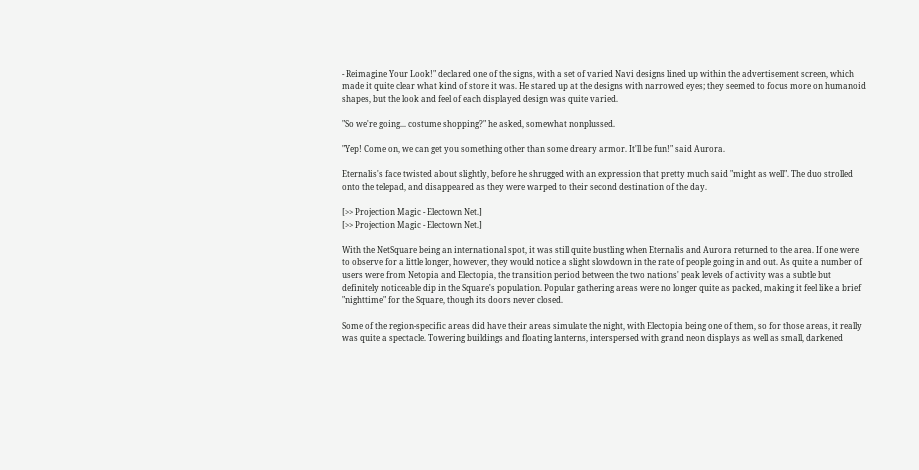- Reimagine Your Look!" declared one of the signs, with a set of varied Navi designs lined up within the advertisement screen, which made it quite clear what kind of store it was. He stared up at the designs with narrowed eyes; they seemed to focus more on humanoid shapes, but the look and feel of each displayed design was quite varied.

"So we're going... costume shopping?" he asked, somewhat nonplussed.

"Yep! Come on, we can get you something other than some dreary armor. It'll be fun!" said Aurora.

Eternalis's face twisted about slightly, before he shrugged with an expression that pretty much said "might as well". The duo strolled onto the telepad, and disappeared as they were warped to their second destination of the day.

[>> Projection Magic - Electown Net.]
[>> Projection Magic - Electown Net.]

With the NetSquare being an international spot, it was still quite bustling when Eternalis and Aurora returned to the area. If one were to observe for a little longer, however, they would notice a slight slowdown in the rate of people going in and out. As quite a number of users were from Netopia and Electopia, the transition period between the two nations' peak levels of activity was a subtle but definitely noticeable dip in the Square's population. Popular gathering areas were no longer quite as packed, making it feel like a brief "nighttime" for the Square, though its doors never closed.

Some of the region-specific areas did have their areas simulate the night, with Electopia being one of them, so for those areas, it really was quite a spectacle. Towering buildings and floating lanterns, interspersed with grand neon displays as well as small, darkened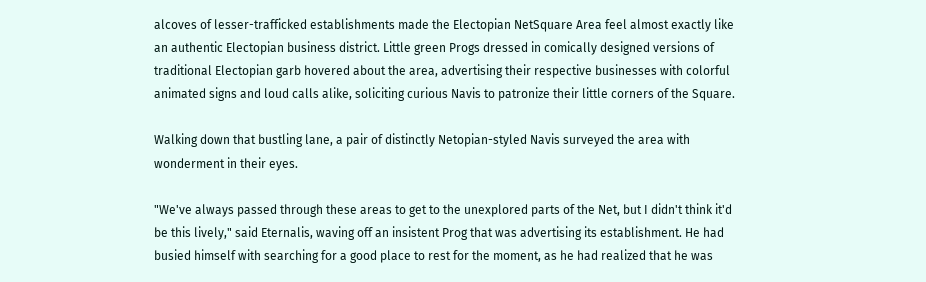alcoves of lesser-trafficked establishments made the Electopian NetSquare Area feel almost exactly like an authentic Electopian business district. Little green Progs dressed in comically designed versions of traditional Electopian garb hovered about the area, advertising their respective businesses with colorful animated signs and loud calls alike, soliciting curious Navis to patronize their little corners of the Square.

Walking down that bustling lane, a pair of distinctly Netopian-styled Navis surveyed the area with wonderment in their eyes.

"We've always passed through these areas to get to the unexplored parts of the Net, but I didn't think it'd be this lively," said Eternalis, waving off an insistent Prog that was advertising its establishment. He had busied himself with searching for a good place to rest for the moment, as he had realized that he was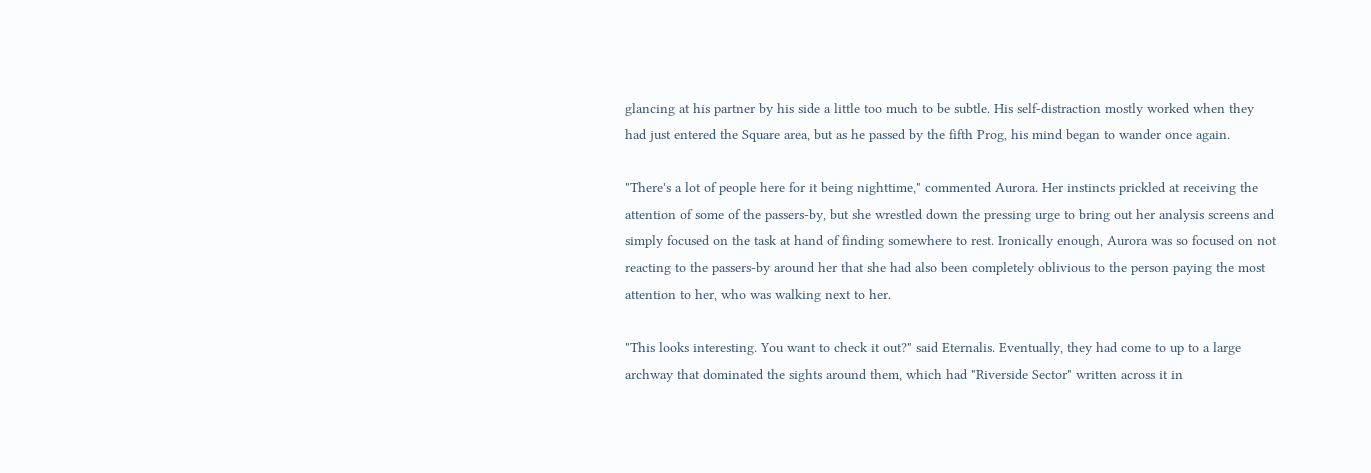glancing at his partner by his side a little too much to be subtle. His self-distraction mostly worked when they had just entered the Square area, but as he passed by the fifth Prog, his mind began to wander once again.

"There's a lot of people here for it being nighttime," commented Aurora. Her instincts prickled at receiving the attention of some of the passers-by, but she wrestled down the pressing urge to bring out her analysis screens and simply focused on the task at hand of finding somewhere to rest. Ironically enough, Aurora was so focused on not reacting to the passers-by around her that she had also been completely oblivious to the person paying the most attention to her, who was walking next to her.

"This looks interesting. You want to check it out?" said Eternalis. Eventually, they had come to up to a large archway that dominated the sights around them, which had "Riverside Sector" written across it in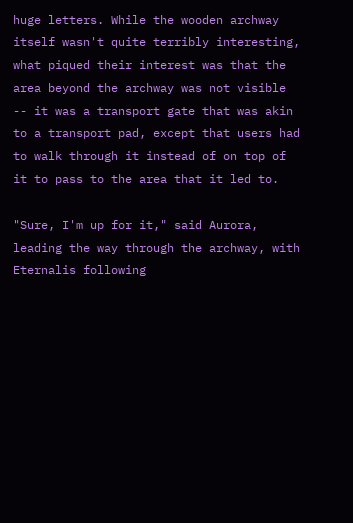huge letters. While the wooden archway itself wasn't quite terribly interesting, what piqued their interest was that the area beyond the archway was not visible -- it was a transport gate that was akin to a transport pad, except that users had to walk through it instead of on top of it to pass to the area that it led to.

"Sure, I'm up for it," said Aurora, leading the way through the archway, with Eternalis following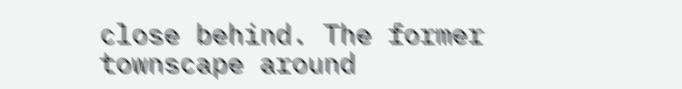close behind. The former townscape around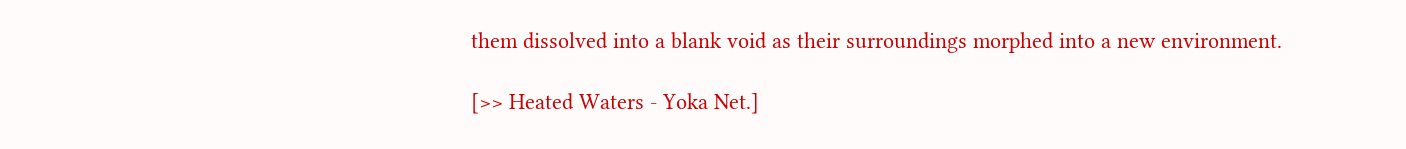them dissolved into a blank void as their surroundings morphed into a new environment.

[>> Heated Waters - Yoka Net.]